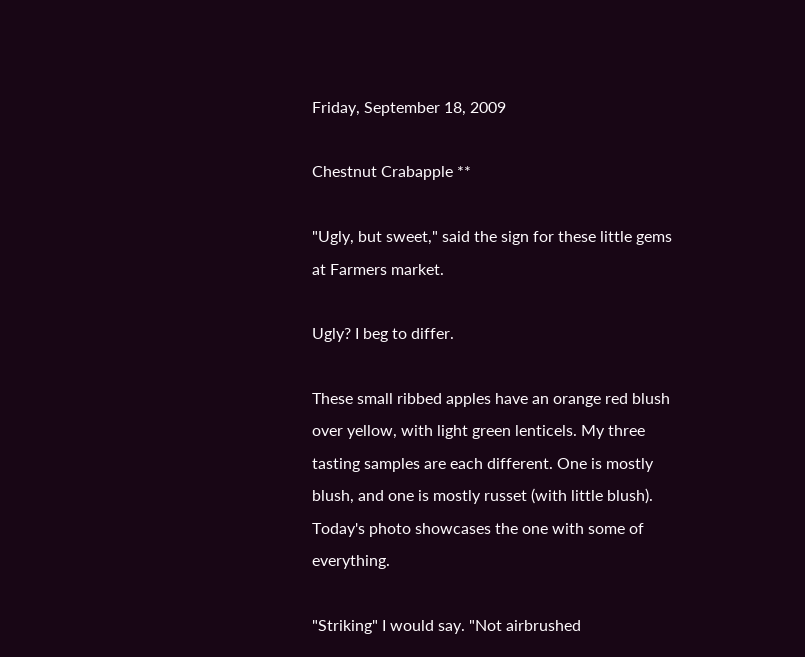Friday, September 18, 2009

Chestnut Crabapple **

"Ugly, but sweet," said the sign for these little gems at Farmers market.

Ugly? I beg to differ.

These small ribbed apples have an orange red blush over yellow, with light green lenticels. My three tasting samples are each different. One is mostly blush, and one is mostly russet (with little blush). Today's photo showcases the one with some of everything.

"Striking" I would say. "Not airbrushed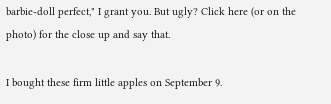barbie-doll perfect," I grant you. But ugly? Click here (or on the photo) for the close up and say that.

I bought these firm little apples on September 9.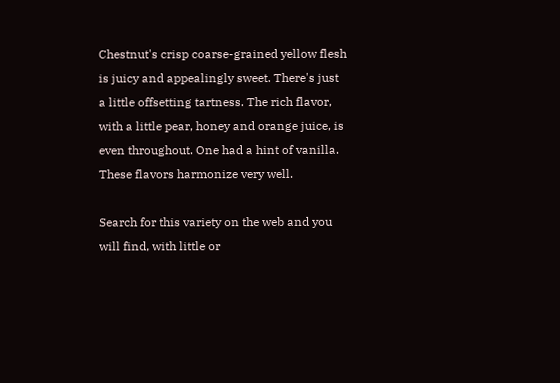Chestnut's crisp coarse-grained yellow flesh is juicy and appealingly sweet. There's just a little offsetting tartness. The rich flavor, with a little pear, honey and orange juice, is even throughout. One had a hint of vanilla. These flavors harmonize very well.

Search for this variety on the web and you will find, with little or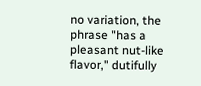no variation, the phrase "has a pleasant nut-like flavor," dutifully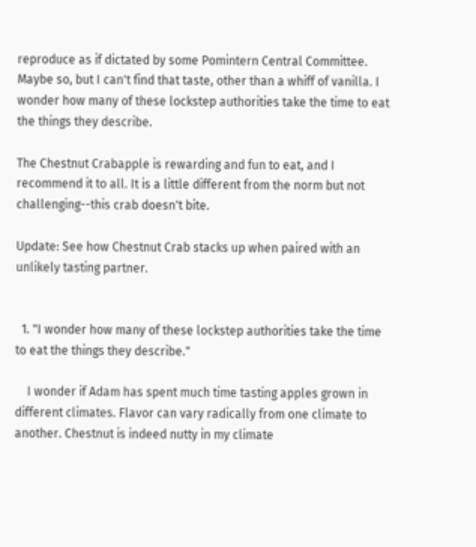reproduce as if dictated by some Pomintern Central Committee. Maybe so, but I can't find that taste, other than a whiff of vanilla. I wonder how many of these lockstep authorities take the time to eat the things they describe.

The Chestnut Crabapple is rewarding and fun to eat, and I recommend it to all. It is a little different from the norm but not challenging--this crab doesn't bite.

Update: See how Chestnut Crab stacks up when paired with an unlikely tasting partner.


  1. "I wonder how many of these lockstep authorities take the time to eat the things they describe."

    I wonder if Adam has spent much time tasting apples grown in different climates. Flavor can vary radically from one climate to another. Chestnut is indeed nutty in my climate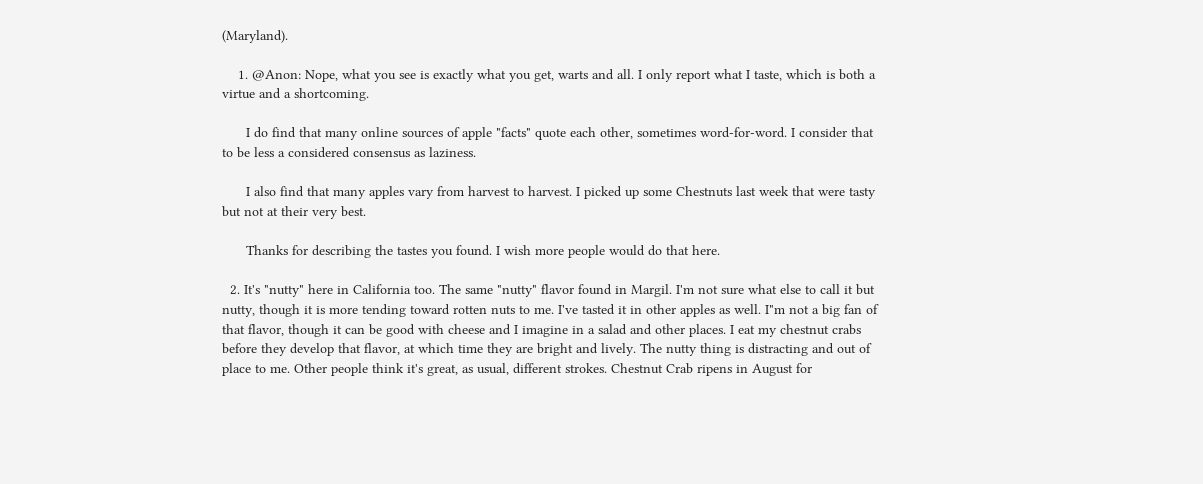(Maryland).

    1. @Anon: Nope, what you see is exactly what you get, warts and all. I only report what I taste, which is both a virtue and a shortcoming.

      I do find that many online sources of apple "facts" quote each other, sometimes word-for-word. I consider that to be less a considered consensus as laziness.

      I also find that many apples vary from harvest to harvest. I picked up some Chestnuts last week that were tasty but not at their very best.

      Thanks for describing the tastes you found. I wish more people would do that here.

  2. It's "nutty" here in California too. The same "nutty" flavor found in Margil. I'm not sure what else to call it but nutty, though it is more tending toward rotten nuts to me. I've tasted it in other apples as well. I"m not a big fan of that flavor, though it can be good with cheese and I imagine in a salad and other places. I eat my chestnut crabs before they develop that flavor, at which time they are bright and lively. The nutty thing is distracting and out of place to me. Other people think it's great, as usual, different strokes. Chestnut Crab ripens in August for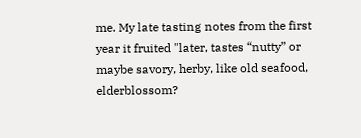me. My late tasting notes from the first year it fruited "later, tastes “nutty” or maybe savory, herby, like old seafood, elderblossom?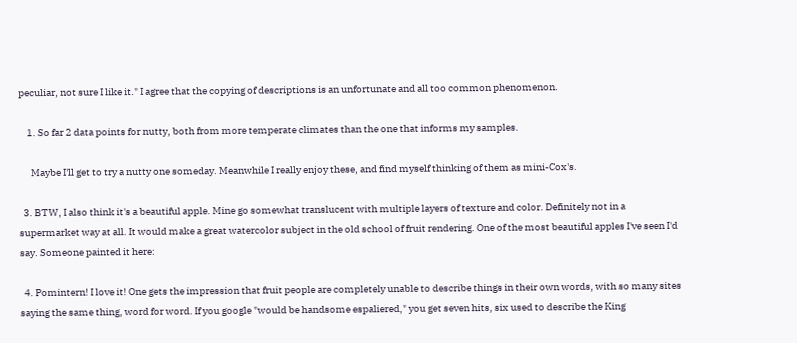peculiar, not sure I like it." I agree that the copying of descriptions is an unfortunate and all too common phenomenon.

    1. So far 2 data points for nutty, both from more temperate climates than the one that informs my samples.

      Maybe I'll get to try a nutty one someday. Meanwhile I really enjoy these, and find myself thinking of them as mini-Cox's.

  3. BTW, I also think it's a beautiful apple. Mine go somewhat translucent with multiple layers of texture and color. Definitely not in a supermarket way at all. It would make a great watercolor subject in the old school of fruit rendering. One of the most beautiful apples I've seen I'd say. Someone painted it here:

  4. Pomintern! I love it! One gets the impression that fruit people are completely unable to describe things in their own words, with so many sites saying the same thing, word for word. If you google "would be handsome espaliered," you get seven hits, six used to describe the King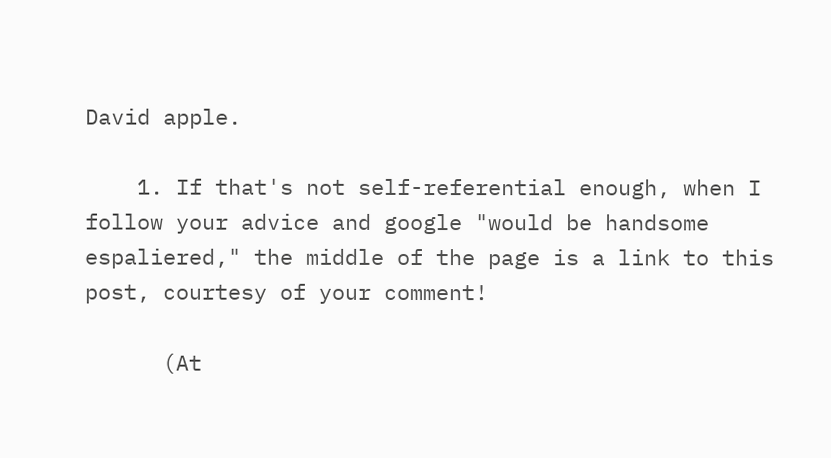David apple.

    1. If that's not self-referential enough, when I follow your advice and google "would be handsome espaliered," the middle of the page is a link to this post, courtesy of your comment!

      (At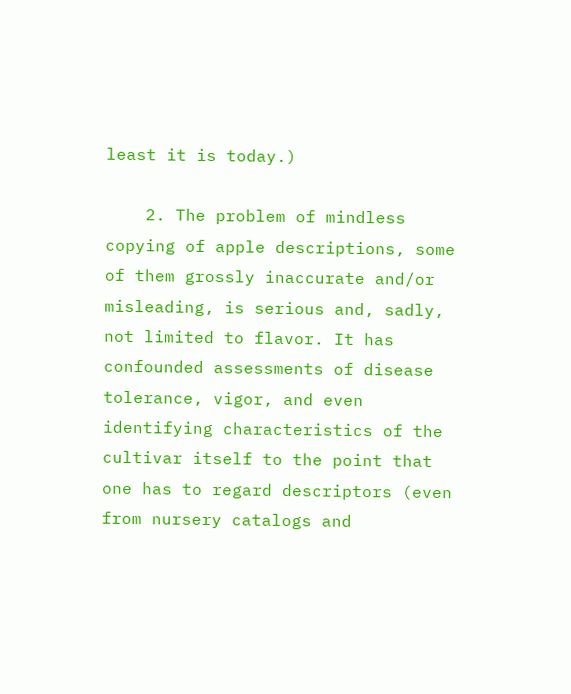least it is today.)

    2. The problem of mindless copying of apple descriptions, some of them grossly inaccurate and/or misleading, is serious and, sadly, not limited to flavor. It has confounded assessments of disease tolerance, vigor, and even identifying characteristics of the cultivar itself to the point that one has to regard descriptors (even from nursery catalogs and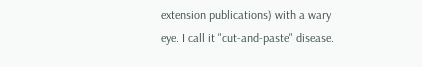extension publications) with a wary eye. I call it "cut-and-paste" disease.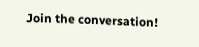Join the conversation!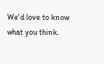We'd love to know what you think.